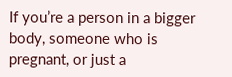If you’re a person in a bigger body, someone who is pregnant, or just a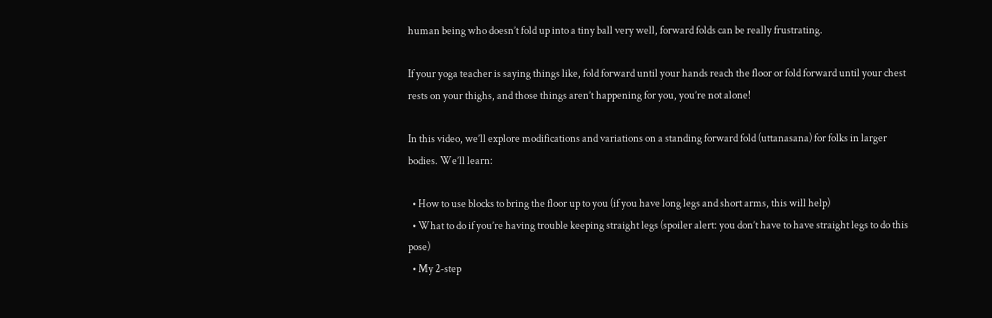human being who doesn’t fold up into a tiny ball very well, forward folds can be really frustrating.

If your yoga teacher is saying things like, fold forward until your hands reach the floor or fold forward until your chest rests on your thighs, and those things aren’t happening for you, you’re not alone!

In this video, we’ll explore modifications and variations on a standing forward fold (uttanasana) for folks in larger bodies. We’ll learn:

  • How to use blocks to bring the floor up to you (if you have long legs and short arms, this will help)
  • What to do if you’re having trouble keeping straight legs (spoiler alert: you don’t have to have straight legs to do this pose)
  • My 2-step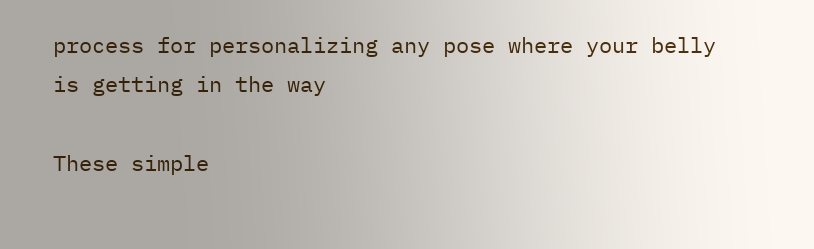process for personalizing any pose where your belly is getting in the way

These simple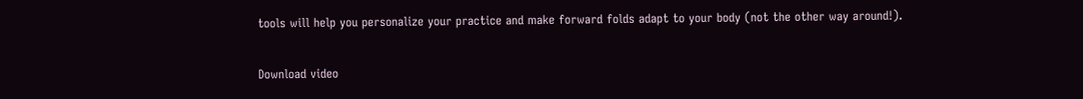tools will help you personalize your practice and make forward folds adapt to your body (not the other way around!).

Download video